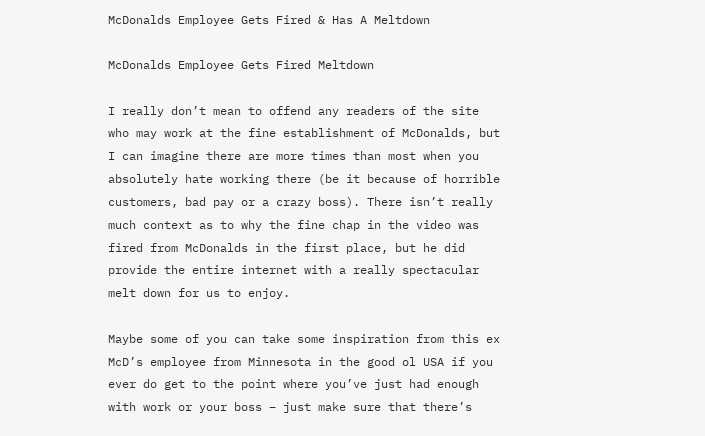McDonalds Employee Gets Fired & Has A Meltdown

McDonalds Employee Gets Fired Meltdown

I really don’t mean to offend any readers of the site who may work at the fine establishment of McDonalds, but I can imagine there are more times than most when you absolutely hate working there (be it because of horrible customers, bad pay or a crazy boss). There isn’t really much context as to why the fine chap in the video was fired from McDonalds in the first place, but he did provide the entire internet with a really spectacular melt down for us to enjoy.

Maybe some of you can take some inspiration from this ex McD’s employee from Minnesota in the good ol USA if you ever do get to the point where you’ve just had enough with work or your boss – just make sure that there’s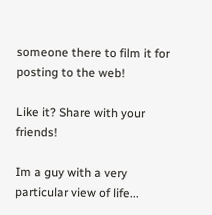someone there to film it for posting to the web!

Like it? Share with your friends!

Im a guy with a very particular view of life...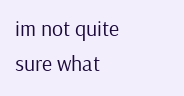im not quite sure what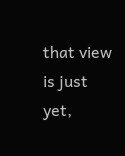that view is just yet,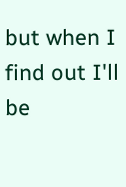but when I find out I'll be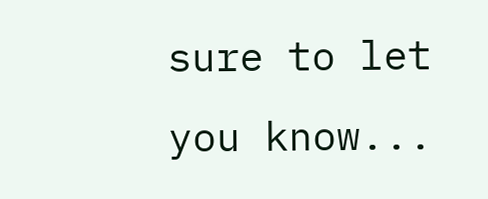sure to let you know...